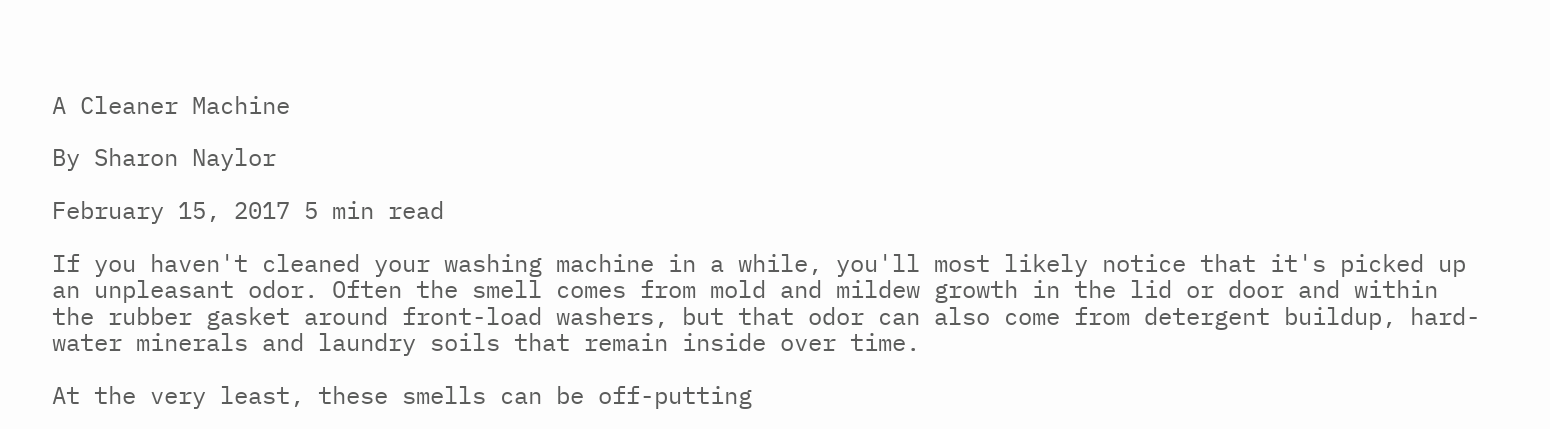A Cleaner Machine

By Sharon Naylor

February 15, 2017 5 min read

If you haven't cleaned your washing machine in a while, you'll most likely notice that it's picked up an unpleasant odor. Often the smell comes from mold and mildew growth in the lid or door and within the rubber gasket around front-load washers, but that odor can also come from detergent buildup, hard-water minerals and laundry soils that remain inside over time.

At the very least, these smells can be off-putting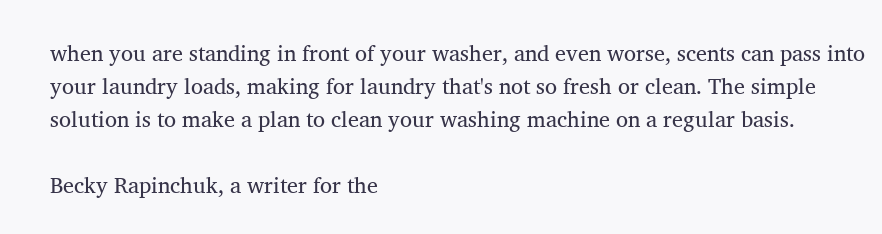when you are standing in front of your washer, and even worse, scents can pass into your laundry loads, making for laundry that's not so fresh or clean. The simple solution is to make a plan to clean your washing machine on a regular basis.

Becky Rapinchuk, a writer for the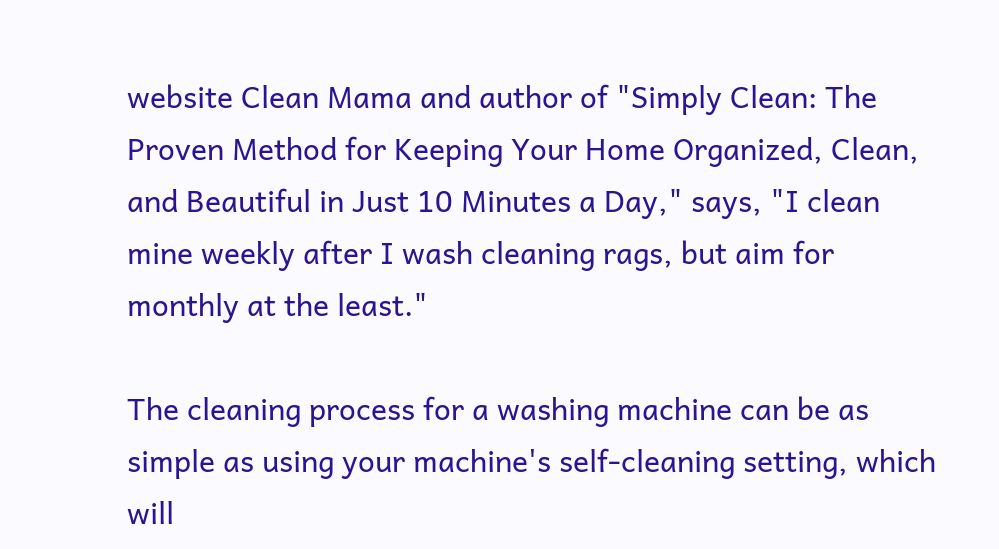website Clean Mama and author of "Simply Clean: The Proven Method for Keeping Your Home Organized, Clean, and Beautiful in Just 10 Minutes a Day," says, "I clean mine weekly after I wash cleaning rags, but aim for monthly at the least."

The cleaning process for a washing machine can be as simple as using your machine's self-cleaning setting, which will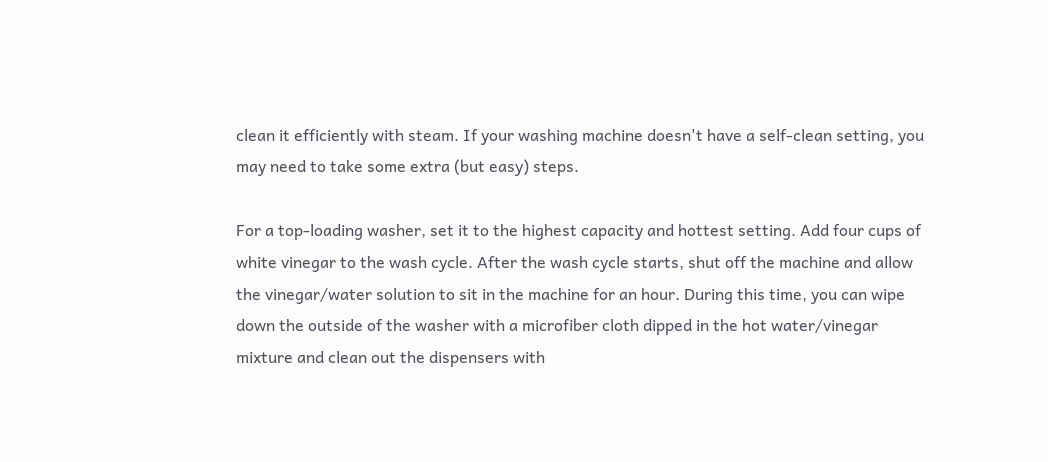clean it efficiently with steam. If your washing machine doesn't have a self-clean setting, you may need to take some extra (but easy) steps.

For a top-loading washer, set it to the highest capacity and hottest setting. Add four cups of white vinegar to the wash cycle. After the wash cycle starts, shut off the machine and allow the vinegar/water solution to sit in the machine for an hour. During this time, you can wipe down the outside of the washer with a microfiber cloth dipped in the hot water/vinegar mixture and clean out the dispensers with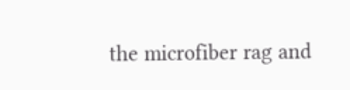the microfiber rag and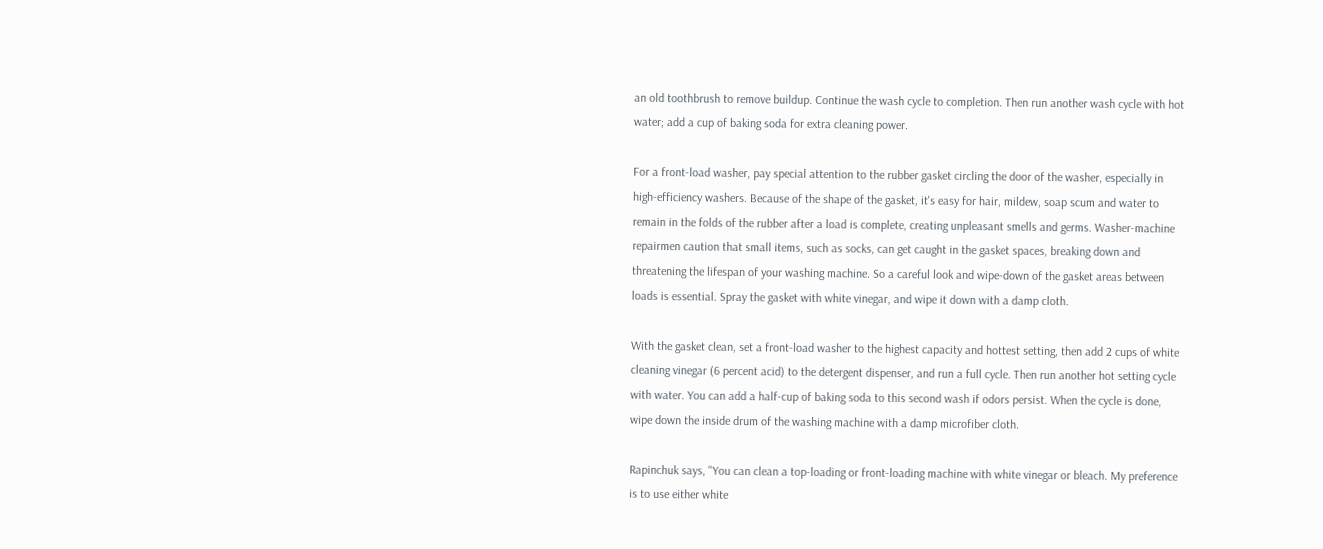an old toothbrush to remove buildup. Continue the wash cycle to completion. Then run another wash cycle with hot water; add a cup of baking soda for extra cleaning power.

For a front-load washer, pay special attention to the rubber gasket circling the door of the washer, especially in high-efficiency washers. Because of the shape of the gasket, it's easy for hair, mildew, soap scum and water to remain in the folds of the rubber after a load is complete, creating unpleasant smells and germs. Washer-machine repairmen caution that small items, such as socks, can get caught in the gasket spaces, breaking down and threatening the lifespan of your washing machine. So a careful look and wipe-down of the gasket areas between loads is essential. Spray the gasket with white vinegar, and wipe it down with a damp cloth.

With the gasket clean, set a front-load washer to the highest capacity and hottest setting, then add 2 cups of white cleaning vinegar (6 percent acid) to the detergent dispenser, and run a full cycle. Then run another hot setting cycle with water. You can add a half-cup of baking soda to this second wash if odors persist. When the cycle is done, wipe down the inside drum of the washing machine with a damp microfiber cloth.

Rapinchuk says, "You can clean a top-loading or front-loading machine with white vinegar or bleach. My preference is to use either white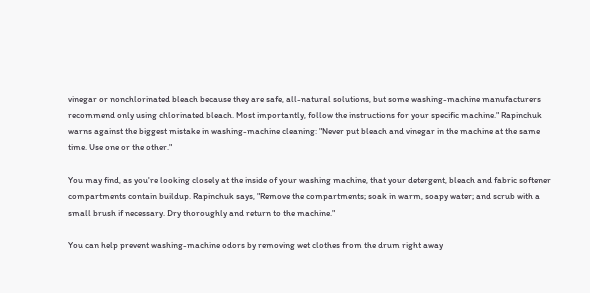vinegar or nonchlorinated bleach because they are safe, all-natural solutions, but some washing-machine manufacturers recommend only using chlorinated bleach. Most importantly, follow the instructions for your specific machine." Rapinchuk warns against the biggest mistake in washing-machine cleaning: "Never put bleach and vinegar in the machine at the same time. Use one or the other."

You may find, as you're looking closely at the inside of your washing machine, that your detergent, bleach and fabric softener compartments contain buildup. Rapinchuk says, "Remove the compartments; soak in warm, soapy water; and scrub with a small brush if necessary. Dry thoroughly and return to the machine."

You can help prevent washing-machine odors by removing wet clothes from the drum right away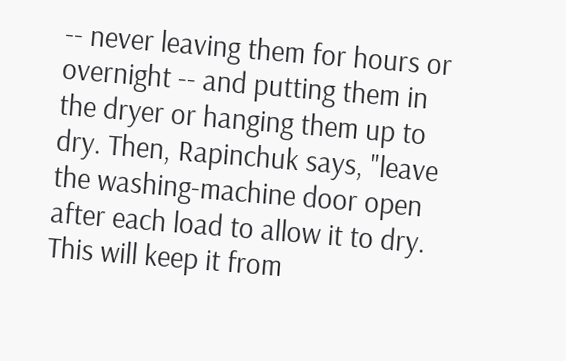-- never leaving them for hours or overnight -- and putting them in the dryer or hanging them up to dry. Then, Rapinchuk says, "leave the washing-machine door open after each load to allow it to dry. This will keep it from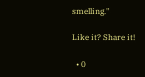smelling."

Like it? Share it!

  • 0